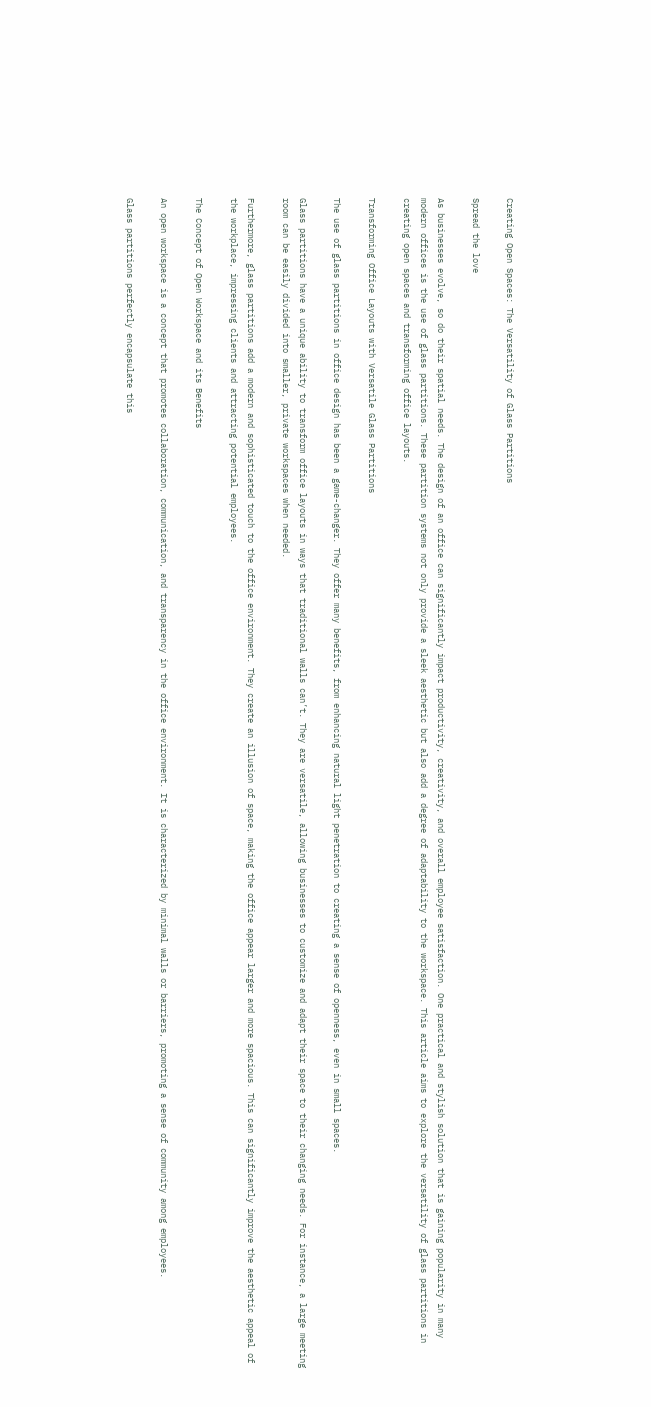Creating Open Spaces: The Versatility of Glass Partitions

Spread the love

As businesses evolve, so do their spatial needs. The design of an office can significantly impact productivity, creativity, and overall employee satisfaction. One practical and stylish solution that is gaining popularity in many modern offices is the use of glass partitions. These partition systems not only provide a sleek aesthetic but also add a degree of adaptability to the workspace. This article aims to explore the versatility of glass partitions in creating open spaces and transforming office layouts.

Transforming Office Layouts with Versatile Glass Partitions

The use of glass partitions in office design has been a game-changer. They offer many benefits, from enhancing natural light penetration to creating a sense of openness, even in small spaces.

Glass partitions have a unique ability to transform office layouts in ways that traditional walls can’t. They are versatile, allowing businesses to customize and adapt their space to their changing needs. For instance, a large meeting room can be easily divided into smaller, private workspaces when needed.

Furthermore, glass partitions add a modern and sophisticated touch to the office environment. They create an illusion of space, making the office appear larger and more spacious. This can significantly improve the aesthetic appeal of the workplace, impressing clients and attracting potential employees.

The Concept of Open Workspace and its Benefits

An open workspace is a concept that promotes collaboration, communication, and transparency in the office environment. It is characterized by minimal walls or barriers, promoting a sense of community among employees.

Glass partitions perfectly encapsulate this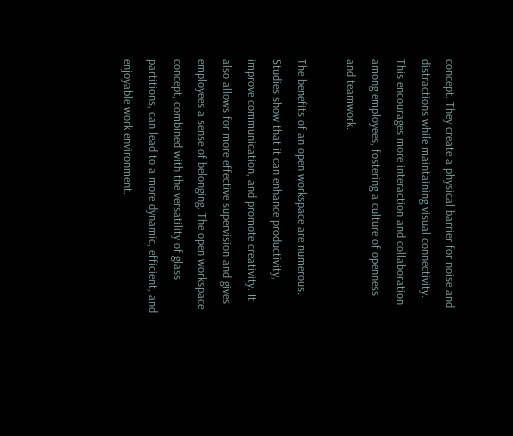concept. They create a physical barrier for noise and distractions while maintaining visual connectivity. This encourages more interaction and collaboration among employees, fostering a culture of openness and teamwork.

The benefits of an open workspace are numerous. Studies show that it can enhance productivity, improve communication, and promote creativity. It also allows for more effective supervision and gives employees a sense of belonging. The open workspace concept, combined with the versatility of glass partitions, can lead to a more dynamic, efficient, and enjoyable work environment.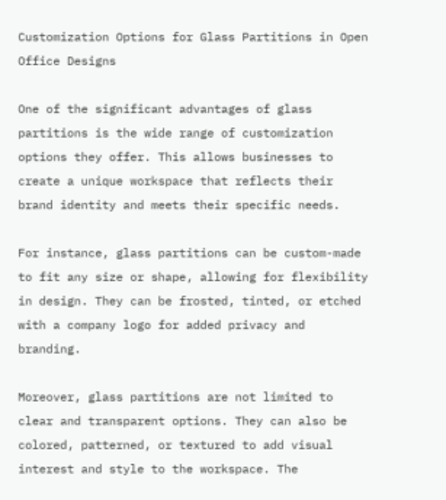Customization Options for Glass Partitions in Open Office Designs

One of the significant advantages of glass partitions is the wide range of customization options they offer. This allows businesses to create a unique workspace that reflects their brand identity and meets their specific needs.

For instance, glass partitions can be custom-made to fit any size or shape, allowing for flexibility in design. They can be frosted, tinted, or etched with a company logo for added privacy and branding.

Moreover, glass partitions are not limited to clear and transparent options. They can also be colored, patterned, or textured to add visual interest and style to the workspace. The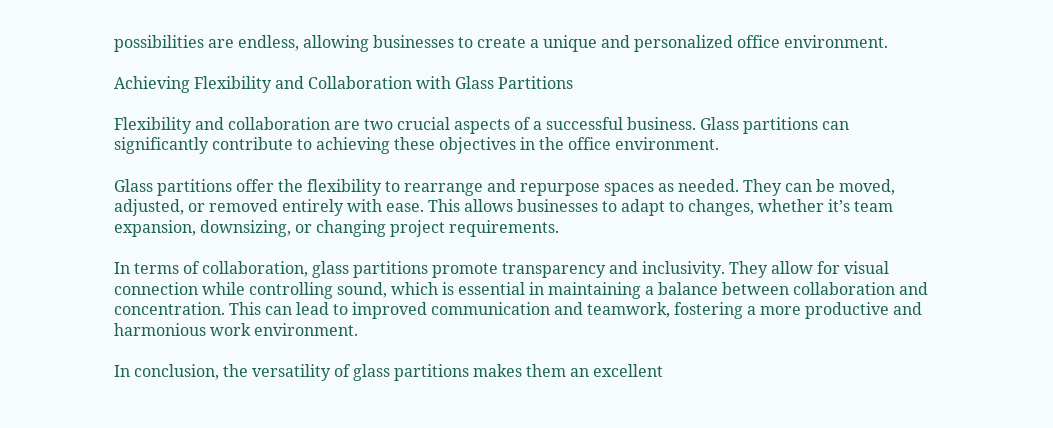possibilities are endless, allowing businesses to create a unique and personalized office environment.

Achieving Flexibility and Collaboration with Glass Partitions

Flexibility and collaboration are two crucial aspects of a successful business. Glass partitions can significantly contribute to achieving these objectives in the office environment.

Glass partitions offer the flexibility to rearrange and repurpose spaces as needed. They can be moved, adjusted, or removed entirely with ease. This allows businesses to adapt to changes, whether it’s team expansion, downsizing, or changing project requirements.

In terms of collaboration, glass partitions promote transparency and inclusivity. They allow for visual connection while controlling sound, which is essential in maintaining a balance between collaboration and concentration. This can lead to improved communication and teamwork, fostering a more productive and harmonious work environment.

In conclusion, the versatility of glass partitions makes them an excellent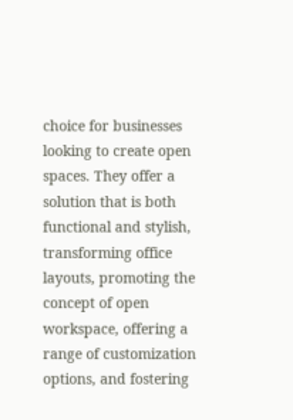choice for businesses looking to create open spaces. They offer a solution that is both functional and stylish, transforming office layouts, promoting the concept of open workspace, offering a range of customization options, and fostering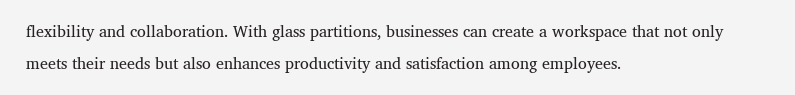flexibility and collaboration. With glass partitions, businesses can create a workspace that not only meets their needs but also enhances productivity and satisfaction among employees.